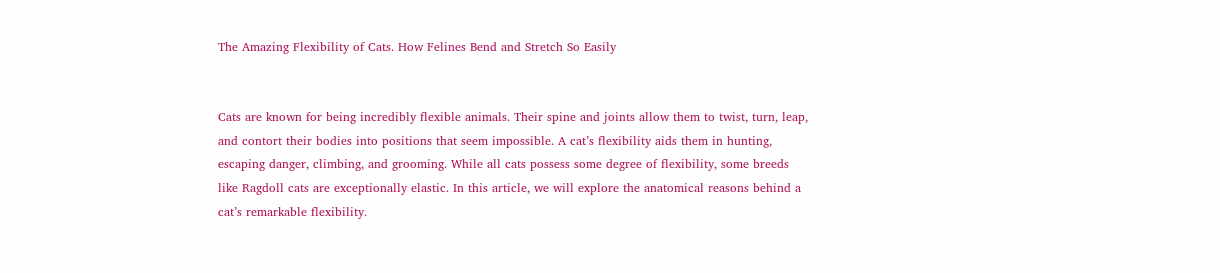The Amazing Flexibility of Cats. How Felines Bend and Stretch So Easily


Cats are known for being incredibly flexible animals. Their spine and joints allow them to twist, turn, leap, and contort their bodies into positions that seem impossible. A cat’s flexibility aids them in hunting, escaping danger, climbing, and grooming. While all cats possess some degree of flexibility, some breeds like Ragdoll cats are exceptionally elastic. In this article, we will explore the anatomical reasons behind a cat’s remarkable flexibility.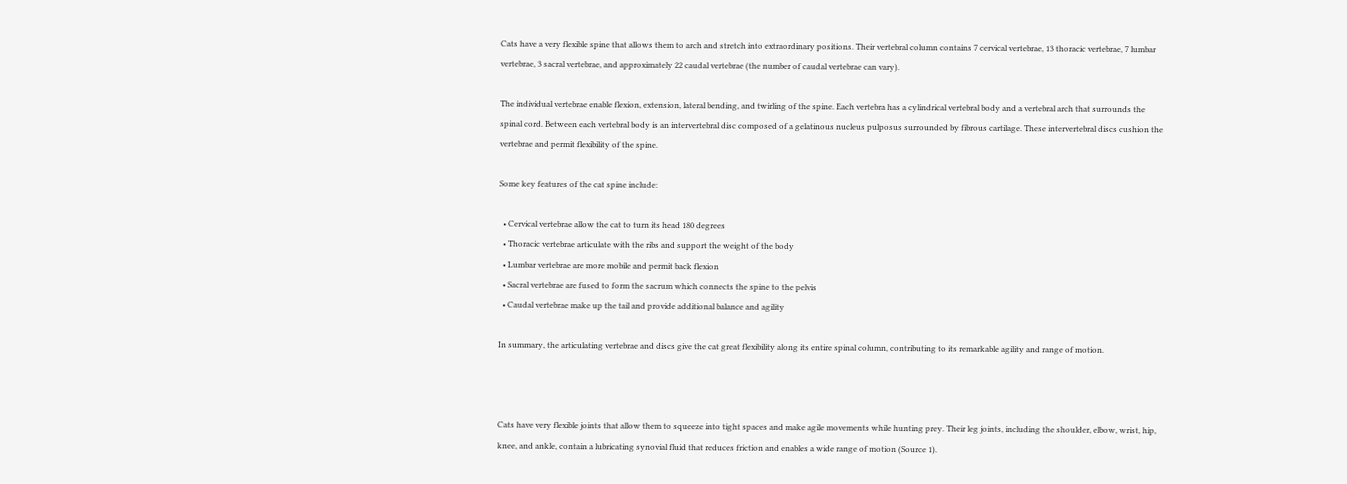Cats have a very flexible spine that allows them to arch and stretch into extraordinary positions. Their vertebral column contains 7 cervical vertebrae, 13 thoracic vertebrae, 7 lumbar vertebrae, 3 sacral vertebrae, and approximately 22 caudal vertebrae (the number of caudal vertebrae can vary).

The individual vertebrae enable flexion, extension, lateral bending, and twirling of the spine. Each vertebra has a cylindrical vertebral body and a vertebral arch that surrounds the spinal cord. Between each vertebral body is an intervertebral disc composed of a gelatinous nucleus pulposus surrounded by fibrous cartilage. These intervertebral discs cushion the vertebrae and permit flexibility of the spine.

Some key features of the cat spine include:

  • Cervical vertebrae allow the cat to turn its head 180 degrees
  • Thoracic vertebrae articulate with the ribs and support the weight of the body
  • Lumbar vertebrae are more mobile and permit back flexion
  • Sacral vertebrae are fused to form the sacrum which connects the spine to the pelvis
  • Caudal vertebrae make up the tail and provide additional balance and agility

In summary, the articulating vertebrae and discs give the cat great flexibility along its entire spinal column, contributing to its remarkable agility and range of motion.



Cats have very flexible joints that allow them to squeeze into tight spaces and make agile movements while hunting prey. Their leg joints, including the shoulder, elbow, wrist, hip, knee, and ankle, contain a lubricating synovial fluid that reduces friction and enables a wide range of motion (Source 1).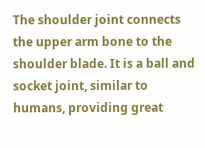The shoulder joint connects the upper arm bone to the shoulder blade. It is a ball and socket joint, similar to humans, providing great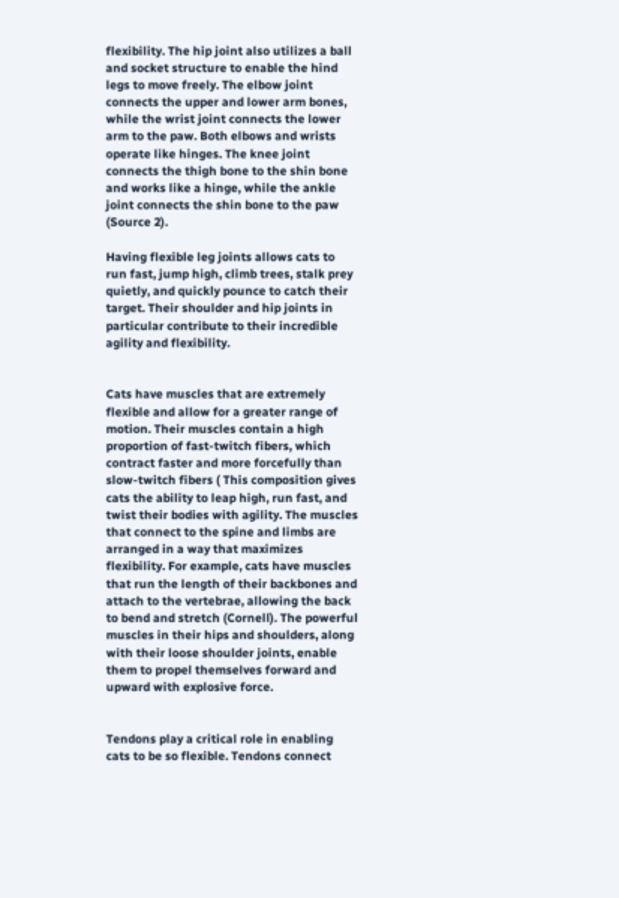flexibility. The hip joint also utilizes a ball and socket structure to enable the hind legs to move freely. The elbow joint connects the upper and lower arm bones, while the wrist joint connects the lower arm to the paw. Both elbows and wrists operate like hinges. The knee joint connects the thigh bone to the shin bone and works like a hinge, while the ankle joint connects the shin bone to the paw (Source 2).

Having flexible leg joints allows cats to run fast, jump high, climb trees, stalk prey quietly, and quickly pounce to catch their target. Their shoulder and hip joints in particular contribute to their incredible agility and flexibility.


Cats have muscles that are extremely flexible and allow for a greater range of motion. Their muscles contain a high proportion of fast-twitch fibers, which contract faster and more forcefully than slow-twitch fibers ( This composition gives cats the ability to leap high, run fast, and twist their bodies with agility. The muscles that connect to the spine and limbs are arranged in a way that maximizes flexibility. For example, cats have muscles that run the length of their backbones and attach to the vertebrae, allowing the back to bend and stretch (Cornell). The powerful muscles in their hips and shoulders, along with their loose shoulder joints, enable them to propel themselves forward and upward with explosive force.


Tendons play a critical role in enabling cats to be so flexible. Tendons connect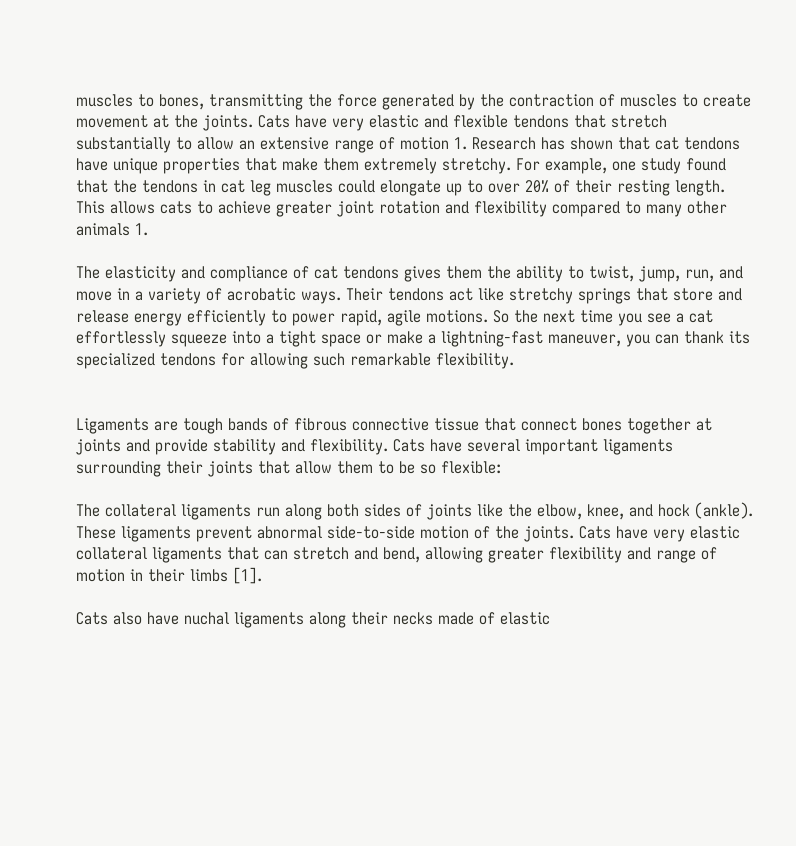muscles to bones, transmitting the force generated by the contraction of muscles to create movement at the joints. Cats have very elastic and flexible tendons that stretch substantially to allow an extensive range of motion 1. Research has shown that cat tendons have unique properties that make them extremely stretchy. For example, one study found that the tendons in cat leg muscles could elongate up to over 20% of their resting length. This allows cats to achieve greater joint rotation and flexibility compared to many other animals 1.

The elasticity and compliance of cat tendons gives them the ability to twist, jump, run, and move in a variety of acrobatic ways. Their tendons act like stretchy springs that store and release energy efficiently to power rapid, agile motions. So the next time you see a cat effortlessly squeeze into a tight space or make a lightning-fast maneuver, you can thank its specialized tendons for allowing such remarkable flexibility.


Ligaments are tough bands of fibrous connective tissue that connect bones together at joints and provide stability and flexibility. Cats have several important ligaments surrounding their joints that allow them to be so flexible:

The collateral ligaments run along both sides of joints like the elbow, knee, and hock (ankle). These ligaments prevent abnormal side-to-side motion of the joints. Cats have very elastic collateral ligaments that can stretch and bend, allowing greater flexibility and range of motion in their limbs [1].

Cats also have nuchal ligaments along their necks made of elastic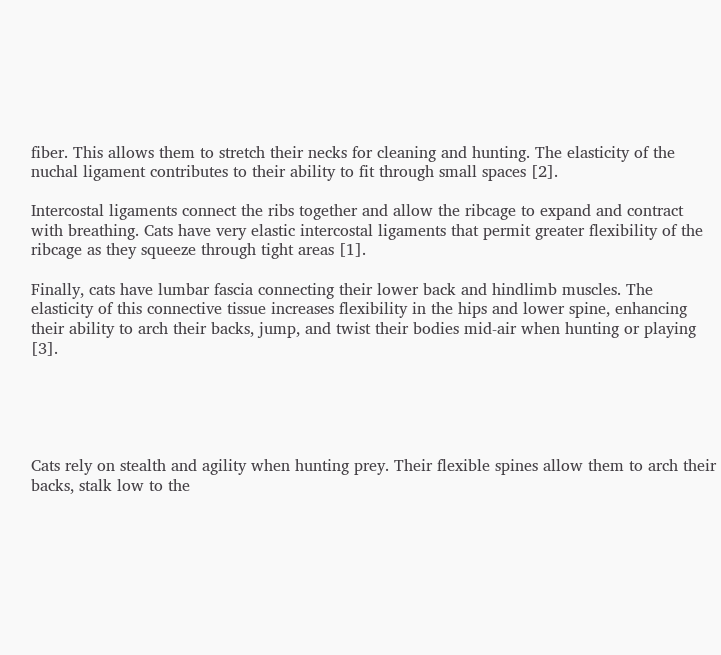fiber. This allows them to stretch their necks for cleaning and hunting. The elasticity of the nuchal ligament contributes to their ability to fit through small spaces [2].

Intercostal ligaments connect the ribs together and allow the ribcage to expand and contract with breathing. Cats have very elastic intercostal ligaments that permit greater flexibility of the ribcage as they squeeze through tight areas [1].

Finally, cats have lumbar fascia connecting their lower back and hindlimb muscles. The elasticity of this connective tissue increases flexibility in the hips and lower spine, enhancing their ability to arch their backs, jump, and twist their bodies mid-air when hunting or playing [3].





Cats rely on stealth and agility when hunting prey. Their flexible spines allow them to arch their backs, stalk low to the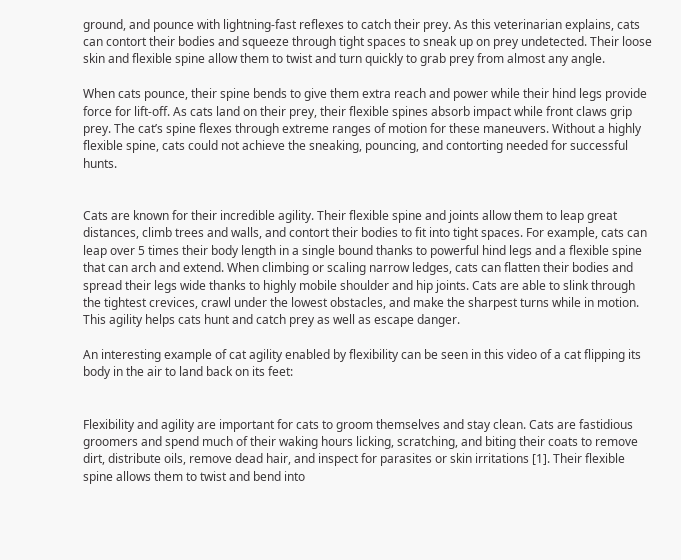ground, and pounce with lightning-fast reflexes to catch their prey. As this veterinarian explains, cats can contort their bodies and squeeze through tight spaces to sneak up on prey undetected. Their loose skin and flexible spine allow them to twist and turn quickly to grab prey from almost any angle.

When cats pounce, their spine bends to give them extra reach and power while their hind legs provide force for lift-off. As cats land on their prey, their flexible spines absorb impact while front claws grip prey. The cat’s spine flexes through extreme ranges of motion for these maneuvers. Without a highly flexible spine, cats could not achieve the sneaking, pouncing, and contorting needed for successful hunts.


Cats are known for their incredible agility. Their flexible spine and joints allow them to leap great distances, climb trees and walls, and contort their bodies to fit into tight spaces. For example, cats can leap over 5 times their body length in a single bound thanks to powerful hind legs and a flexible spine that can arch and extend. When climbing or scaling narrow ledges, cats can flatten their bodies and spread their legs wide thanks to highly mobile shoulder and hip joints. Cats are able to slink through the tightest crevices, crawl under the lowest obstacles, and make the sharpest turns while in motion. This agility helps cats hunt and catch prey as well as escape danger.

An interesting example of cat agility enabled by flexibility can be seen in this video of a cat flipping its body in the air to land back on its feet:


Flexibility and agility are important for cats to groom themselves and stay clean. Cats are fastidious groomers and spend much of their waking hours licking, scratching, and biting their coats to remove dirt, distribute oils, remove dead hair, and inspect for parasites or skin irritations [1]. Their flexible spine allows them to twist and bend into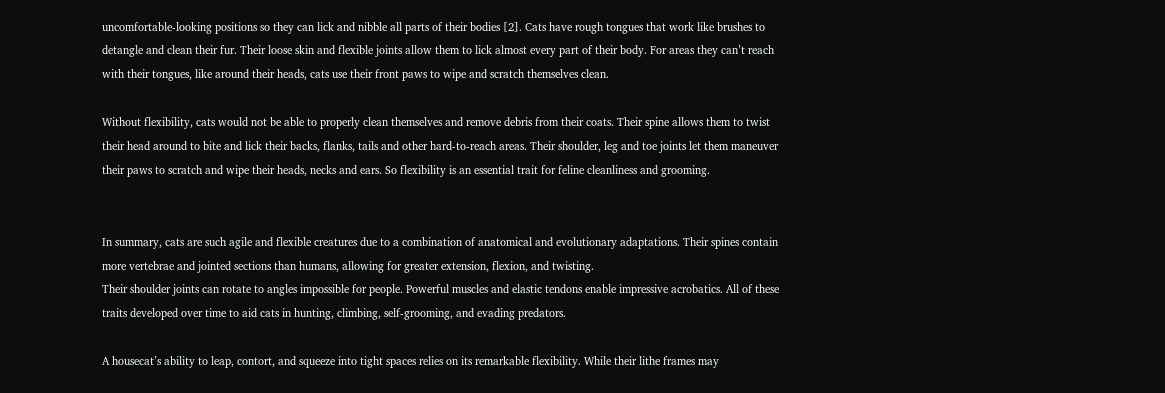uncomfortable-looking positions so they can lick and nibble all parts of their bodies [2]. Cats have rough tongues that work like brushes to detangle and clean their fur. Their loose skin and flexible joints allow them to lick almost every part of their body. For areas they can’t reach with their tongues, like around their heads, cats use their front paws to wipe and scratch themselves clean.

Without flexibility, cats would not be able to properly clean themselves and remove debris from their coats. Their spine allows them to twist their head around to bite and lick their backs, flanks, tails and other hard-to-reach areas. Their shoulder, leg and toe joints let them maneuver their paws to scratch and wipe their heads, necks and ears. So flexibility is an essential trait for feline cleanliness and grooming.


In summary, cats are such agile and flexible creatures due to a combination of anatomical and evolutionary adaptations. Their spines contain more vertebrae and jointed sections than humans, allowing for greater extension, flexion, and twisting.
Their shoulder joints can rotate to angles impossible for people. Powerful muscles and elastic tendons enable impressive acrobatics. All of these traits developed over time to aid cats in hunting, climbing, self-grooming, and evading predators.

A housecat’s ability to leap, contort, and squeeze into tight spaces relies on its remarkable flexibility. While their lithe frames may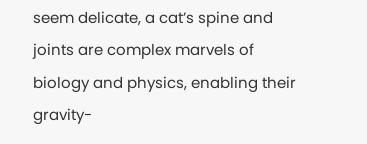seem delicate, a cat’s spine and joints are complex marvels of biology and physics, enabling their gravity-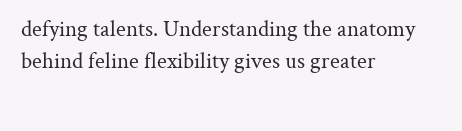defying talents. Understanding the anatomy behind feline flexibility gives us greater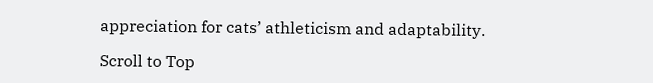appreciation for cats’ athleticism and adaptability.

Scroll to Top